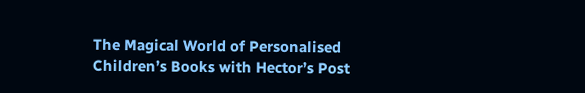The Magical World of Personalised Children’s Books with Hector’s Post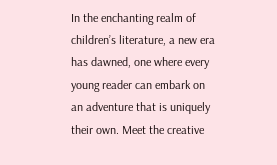In the enchanting realm of children’s literature, a new era has dawned, one where every young reader can embark on an adventure that is uniquely their own. Meet the creative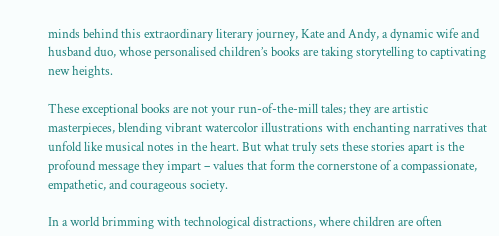minds behind this extraordinary literary journey, Kate and Andy, a dynamic wife and husband duo, whose personalised children’s books are taking storytelling to captivating new heights.

These exceptional books are not your run-of-the-mill tales; they are artistic masterpieces, blending vibrant watercolor illustrations with enchanting narratives that unfold like musical notes in the heart. But what truly sets these stories apart is the profound message they impart – values that form the cornerstone of a compassionate, empathetic, and courageous society.

In a world brimming with technological distractions, where children are often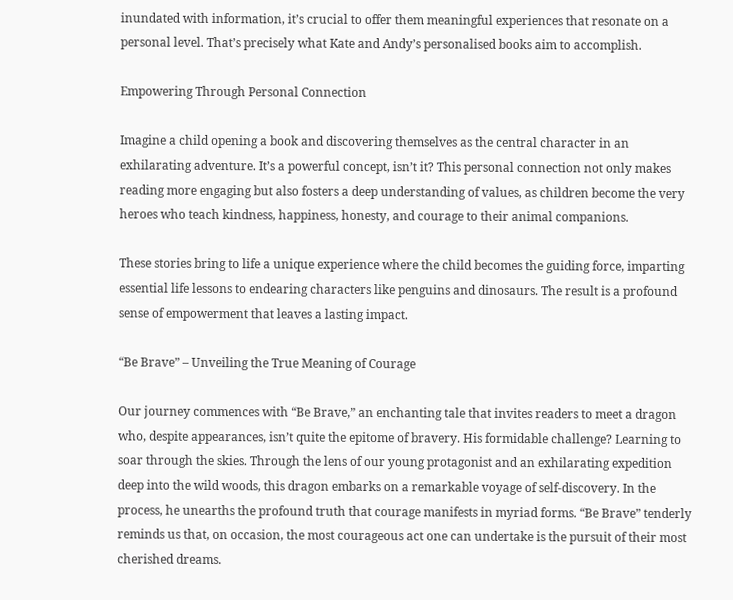inundated with information, it’s crucial to offer them meaningful experiences that resonate on a personal level. That’s precisely what Kate and Andy’s personalised books aim to accomplish.

Empowering Through Personal Connection

Imagine a child opening a book and discovering themselves as the central character in an exhilarating adventure. It’s a powerful concept, isn’t it? This personal connection not only makes reading more engaging but also fosters a deep understanding of values, as children become the very heroes who teach kindness, happiness, honesty, and courage to their animal companions.

These stories bring to life a unique experience where the child becomes the guiding force, imparting essential life lessons to endearing characters like penguins and dinosaurs. The result is a profound sense of empowerment that leaves a lasting impact.

“Be Brave” – Unveiling the True Meaning of Courage

Our journey commences with “Be Brave,” an enchanting tale that invites readers to meet a dragon who, despite appearances, isn’t quite the epitome of bravery. His formidable challenge? Learning to soar through the skies. Through the lens of our young protagonist and an exhilarating expedition deep into the wild woods, this dragon embarks on a remarkable voyage of self-discovery. In the process, he unearths the profound truth that courage manifests in myriad forms. “Be Brave” tenderly reminds us that, on occasion, the most courageous act one can undertake is the pursuit of their most cherished dreams.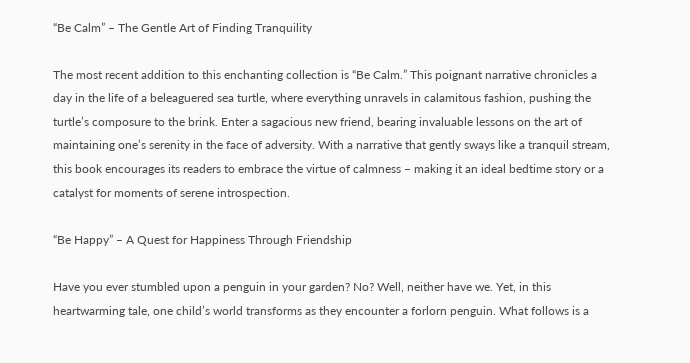“Be Calm” – The Gentle Art of Finding Tranquility

The most recent addition to this enchanting collection is “Be Calm.” This poignant narrative chronicles a day in the life of a beleaguered sea turtle, where everything unravels in calamitous fashion, pushing the turtle’s composure to the brink. Enter a sagacious new friend, bearing invaluable lessons on the art of maintaining one’s serenity in the face of adversity. With a narrative that gently sways like a tranquil stream, this book encourages its readers to embrace the virtue of calmness – making it an ideal bedtime story or a catalyst for moments of serene introspection.

“Be Happy” – A Quest for Happiness Through Friendship

Have you ever stumbled upon a penguin in your garden? No? Well, neither have we. Yet, in this heartwarming tale, one child’s world transforms as they encounter a forlorn penguin. What follows is a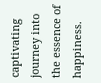captivating journey into the essence of happiness.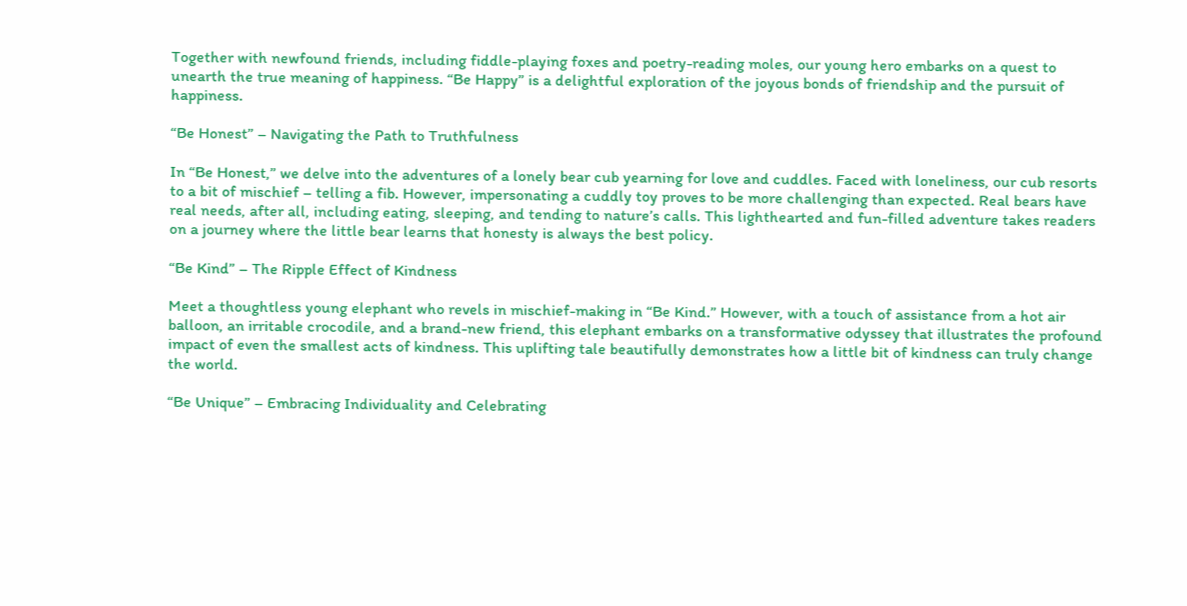Together with newfound friends, including fiddle-playing foxes and poetry-reading moles, our young hero embarks on a quest to unearth the true meaning of happiness. “Be Happy” is a delightful exploration of the joyous bonds of friendship and the pursuit of happiness.

“Be Honest” – Navigating the Path to Truthfulness

In “Be Honest,” we delve into the adventures of a lonely bear cub yearning for love and cuddles. Faced with loneliness, our cub resorts to a bit of mischief – telling a fib. However, impersonating a cuddly toy proves to be more challenging than expected. Real bears have real needs, after all, including eating, sleeping, and tending to nature’s calls. This lighthearted and fun-filled adventure takes readers on a journey where the little bear learns that honesty is always the best policy.

“Be Kind” – The Ripple Effect of Kindness

Meet a thoughtless young elephant who revels in mischief-making in “Be Kind.” However, with a touch of assistance from a hot air balloon, an irritable crocodile, and a brand-new friend, this elephant embarks on a transformative odyssey that illustrates the profound impact of even the smallest acts of kindness. This uplifting tale beautifully demonstrates how a little bit of kindness can truly change the world.

“Be Unique” – Embracing Individuality and Celebrating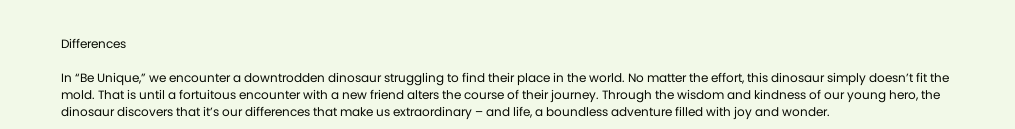Differences

In “Be Unique,” we encounter a downtrodden dinosaur struggling to find their place in the world. No matter the effort, this dinosaur simply doesn’t fit the mold. That is until a fortuitous encounter with a new friend alters the course of their journey. Through the wisdom and kindness of our young hero, the dinosaur discovers that it’s our differences that make us extraordinary – and life, a boundless adventure filled with joy and wonder.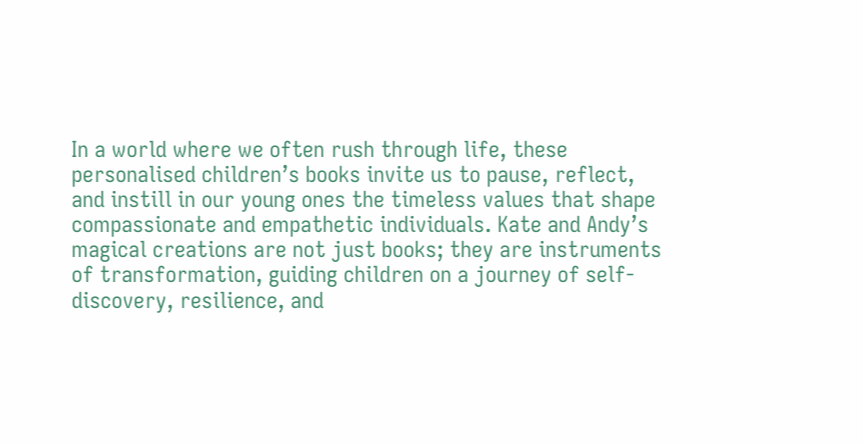In a world where we often rush through life, these personalised children’s books invite us to pause, reflect, and instill in our young ones the timeless values that shape compassionate and empathetic individuals. Kate and Andy’s magical creations are not just books; they are instruments of transformation, guiding children on a journey of self-discovery, resilience, and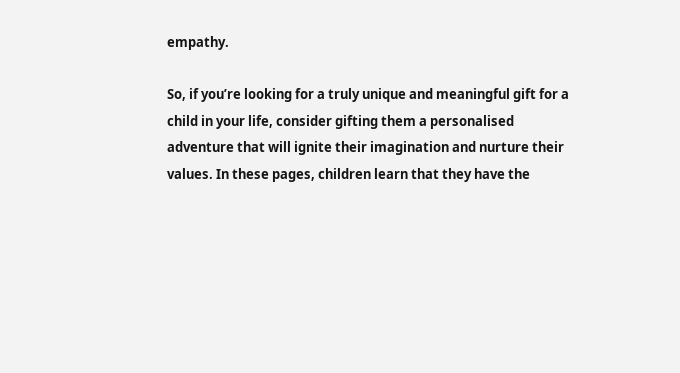empathy.

So, if you’re looking for a truly unique and meaningful gift for a child in your life, consider gifting them a personalised adventure that will ignite their imagination and nurture their values. In these pages, children learn that they have the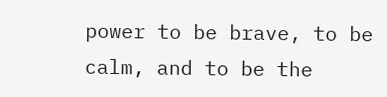power to be brave, to be calm, and to be the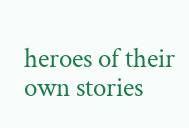heroes of their own stories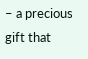– a precious gift that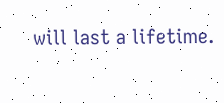will last a lifetime.